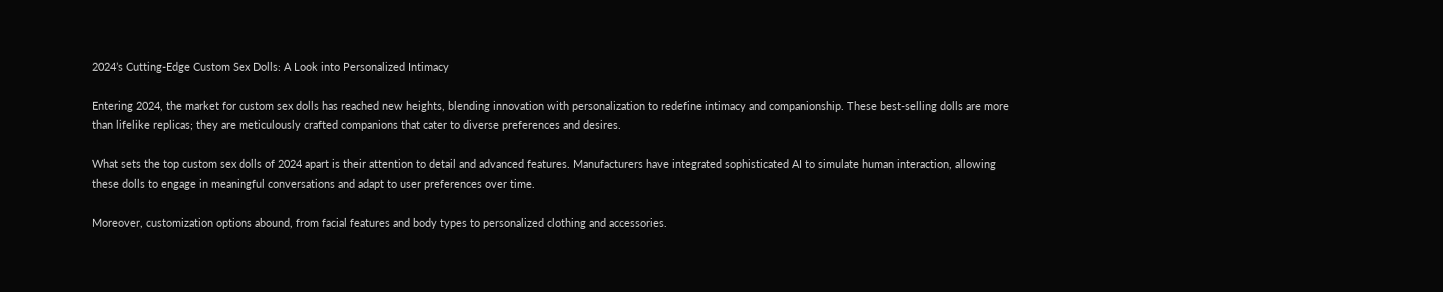2024’s Cutting-Edge Custom Sex Dolls: A Look into Personalized Intimacy

Entering 2024, the market for custom sex dolls has reached new heights, blending innovation with personalization to redefine intimacy and companionship. These best-selling dolls are more than lifelike replicas; they are meticulously crafted companions that cater to diverse preferences and desires.

What sets the top custom sex dolls of 2024 apart is their attention to detail and advanced features. Manufacturers have integrated sophisticated AI to simulate human interaction, allowing these dolls to engage in meaningful conversations and adapt to user preferences over time.

Moreover, customization options abound, from facial features and body types to personalized clothing and accessories.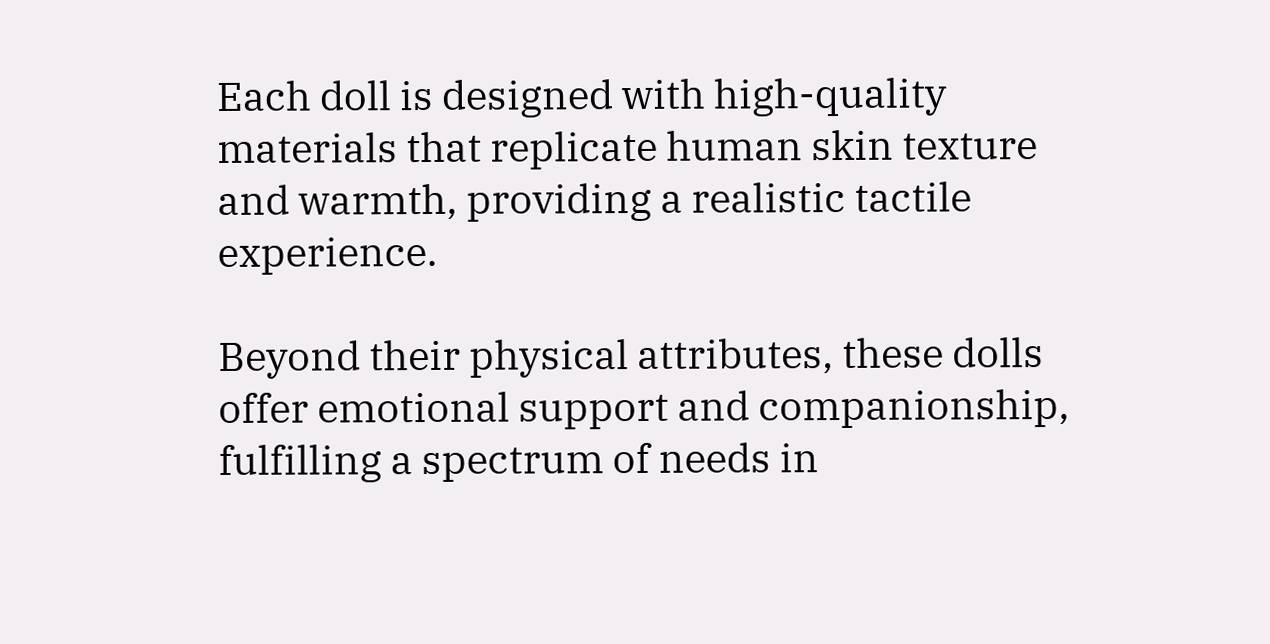Each doll is designed with high-quality materials that replicate human skin texture and warmth, providing a realistic tactile experience.

Beyond their physical attributes, these dolls offer emotional support and companionship, fulfilling a spectrum of needs in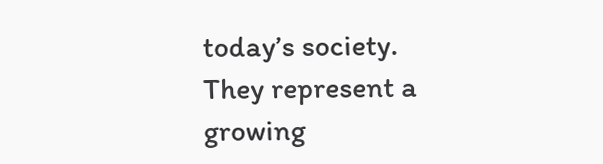today’s society. They represent a growing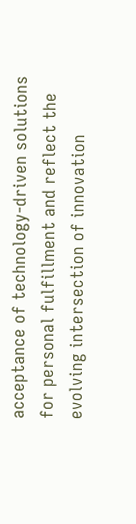acceptance of technology-driven solutions for personal fulfillment and reflect the evolving intersection of innovation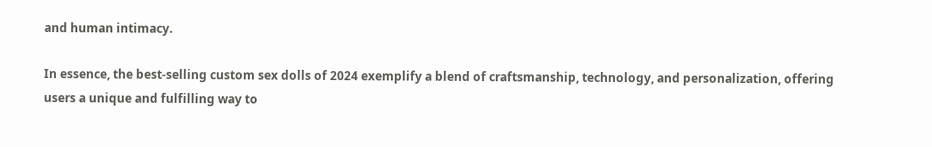and human intimacy.

In essence, the best-selling custom sex dolls of 2024 exemplify a blend of craftsmanship, technology, and personalization, offering users a unique and fulfilling way to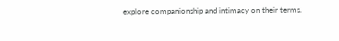explore companionship and intimacy on their terms.